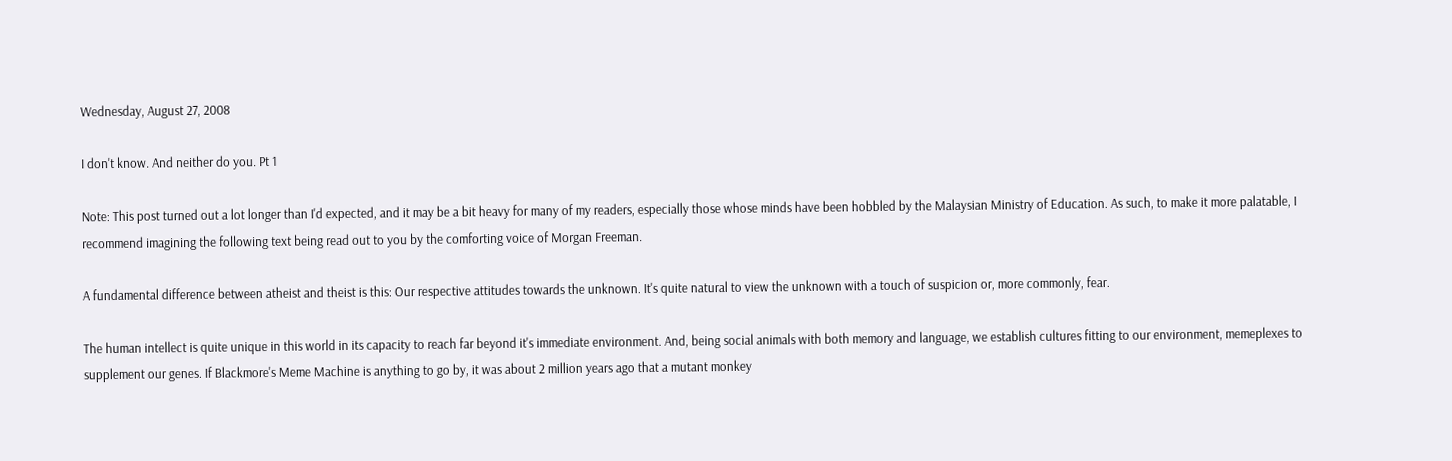Wednesday, August 27, 2008

I don't know. And neither do you. Pt 1

Note: This post turned out a lot longer than I'd expected, and it may be a bit heavy for many of my readers, especially those whose minds have been hobbled by the Malaysian Ministry of Education. As such, to make it more palatable, I recommend imagining the following text being read out to you by the comforting voice of Morgan Freeman.

A fundamental difference between atheist and theist is this: Our respective attitudes towards the unknown. It's quite natural to view the unknown with a touch of suspicion or, more commonly, fear.

The human intellect is quite unique in this world in its capacity to reach far beyond it's immediate environment. And, being social animals with both memory and language, we establish cultures fitting to our environment, memeplexes to supplement our genes. If Blackmore's Meme Machine is anything to go by, it was about 2 million years ago that a mutant monkey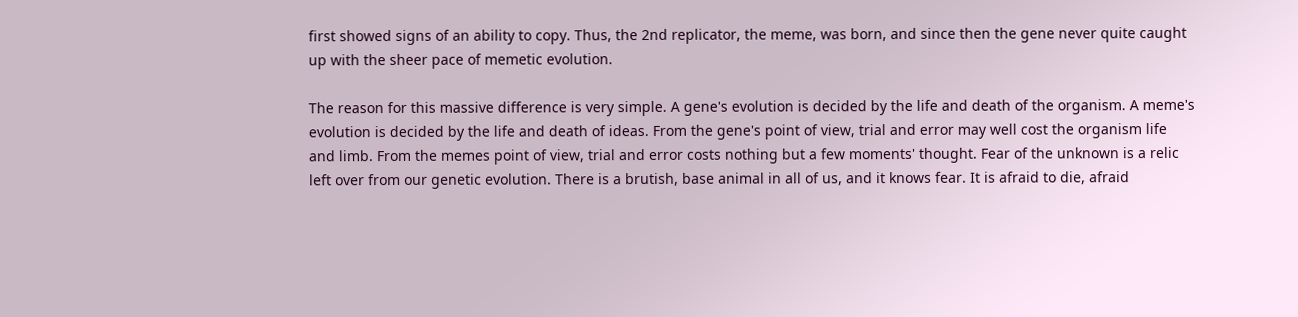first showed signs of an ability to copy. Thus, the 2nd replicator, the meme, was born, and since then the gene never quite caught up with the sheer pace of memetic evolution.

The reason for this massive difference is very simple. A gene's evolution is decided by the life and death of the organism. A meme's evolution is decided by the life and death of ideas. From the gene's point of view, trial and error may well cost the organism life and limb. From the memes point of view, trial and error costs nothing but a few moments' thought. Fear of the unknown is a relic left over from our genetic evolution. There is a brutish, base animal in all of us, and it knows fear. It is afraid to die, afraid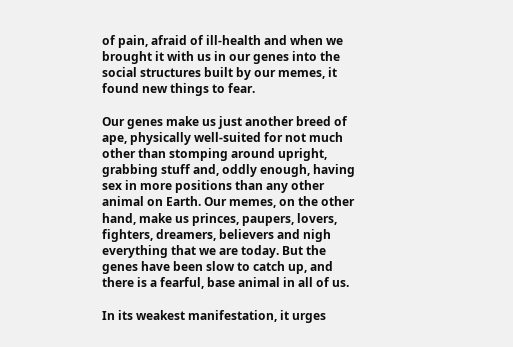of pain, afraid of ill-health and when we brought it with us in our genes into the social structures built by our memes, it found new things to fear.

Our genes make us just another breed of ape, physically well-suited for not much other than stomping around upright, grabbing stuff and, oddly enough, having sex in more positions than any other animal on Earth. Our memes, on the other hand, make us princes, paupers, lovers, fighters, dreamers, believers and nigh everything that we are today. But the genes have been slow to catch up, and there is a fearful, base animal in all of us.

In its weakest manifestation, it urges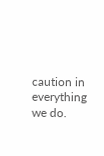caution in everything we do.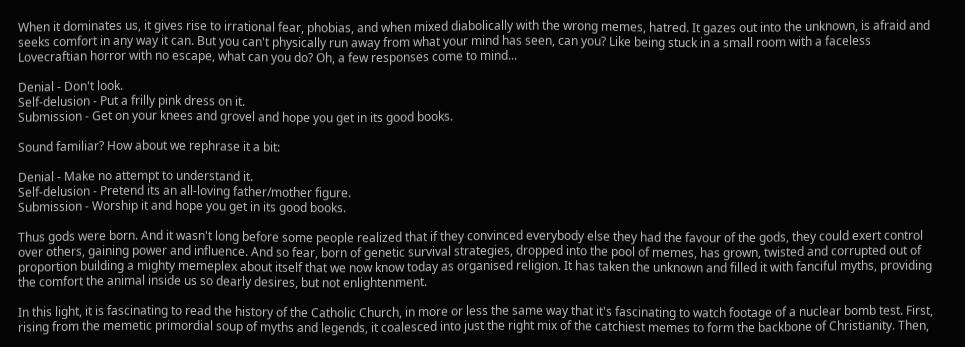When it dominates us, it gives rise to irrational fear, phobias, and when mixed diabolically with the wrong memes, hatred. It gazes out into the unknown, is afraid and seeks comfort in any way it can. But you can't physically run away from what your mind has seen, can you? Like being stuck in a small room with a faceless Lovecraftian horror with no escape, what can you do? Oh, a few responses come to mind...

Denial - Don't look.
Self-delusion - Put a frilly pink dress on it.
Submission - Get on your knees and grovel and hope you get in its good books.

Sound familiar? How about we rephrase it a bit:

Denial - Make no attempt to understand it.
Self-delusion - Pretend its an all-loving father/mother figure.
Submission - Worship it and hope you get in its good books.

Thus gods were born. And it wasn't long before some people realized that if they convinced everybody else they had the favour of the gods, they could exert control over others, gaining power and influence. And so fear, born of genetic survival strategies, dropped into the pool of memes, has grown, twisted and corrupted out of proportion building a mighty memeplex about itself that we now know today as organised religion. It has taken the unknown and filled it with fanciful myths, providing the comfort the animal inside us so dearly desires, but not enlightenment.

In this light, it is fascinating to read the history of the Catholic Church, in more or less the same way that it's fascinating to watch footage of a nuclear bomb test. First, rising from the memetic primordial soup of myths and legends, it coalesced into just the right mix of the catchiest memes to form the backbone of Christianity. Then,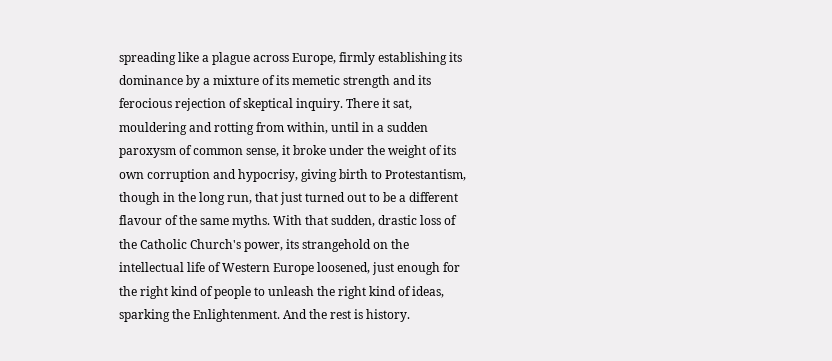spreading like a plague across Europe, firmly establishing its dominance by a mixture of its memetic strength and its ferocious rejection of skeptical inquiry. There it sat, mouldering and rotting from within, until in a sudden paroxysm of common sense, it broke under the weight of its own corruption and hypocrisy, giving birth to Protestantism, though in the long run, that just turned out to be a different flavour of the same myths. With that sudden, drastic loss of the Catholic Church's power, its strangehold on the intellectual life of Western Europe loosened, just enough for the right kind of people to unleash the right kind of ideas, sparking the Enlightenment. And the rest is history.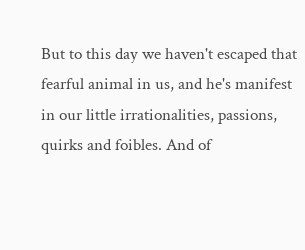But to this day we haven't escaped that fearful animal in us, and he's manifest in our little irrationalities, passions, quirks and foibles. And of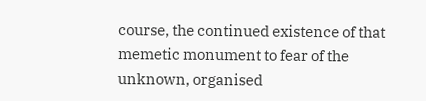course, the continued existence of that memetic monument to fear of the unknown, organised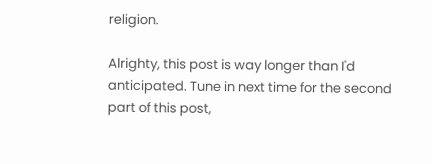religion.

Alrighty, this post is way longer than I'd anticipated. Tune in next time for the second part of this post,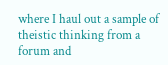where I haul out a sample of theistic thinking from a forum and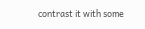contrast it with some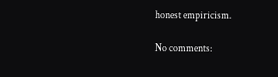honest empiricism.

No comments: